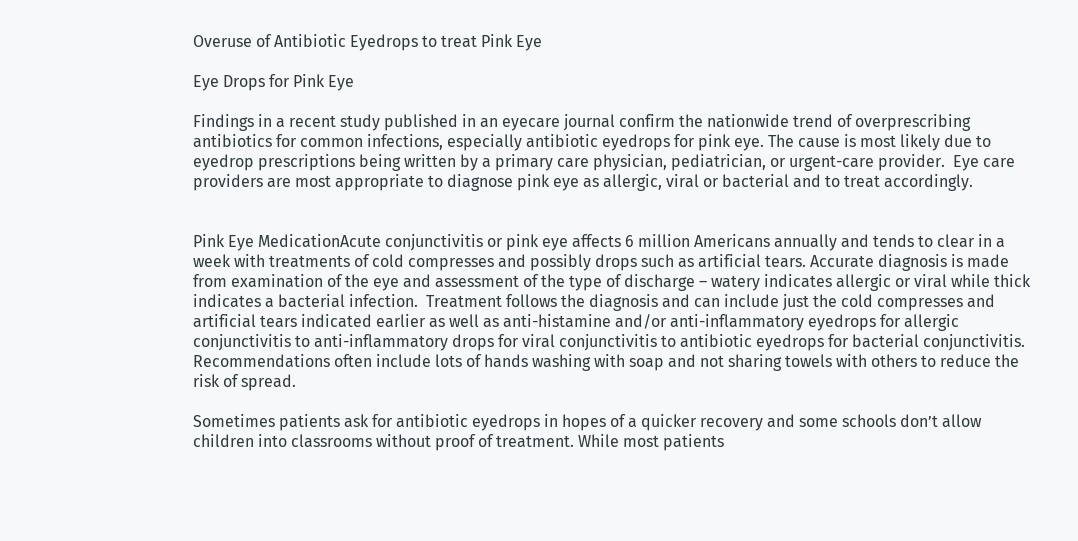Overuse of Antibiotic Eyedrops to treat Pink Eye

Eye Drops for Pink Eye

Findings in a recent study published in an eyecare journal confirm the nationwide trend of overprescribing antibiotics for common infections, especially antibiotic eyedrops for pink eye. The cause is most likely due to eyedrop prescriptions being written by a primary care physician, pediatrician, or urgent-care provider.  Eye care providers are most appropriate to diagnose pink eye as allergic, viral or bacterial and to treat accordingly.


Pink Eye MedicationAcute conjunctivitis or pink eye affects 6 million Americans annually and tends to clear in a week with treatments of cold compresses and possibly drops such as artificial tears. Accurate diagnosis is made from examination of the eye and assessment of the type of discharge – watery indicates allergic or viral while thick indicates a bacterial infection.  Treatment follows the diagnosis and can include just the cold compresses and artificial tears indicated earlier as well as anti-histamine and/or anti-inflammatory eyedrops for allergic conjunctivitis to anti-inflammatory drops for viral conjunctivitis to antibiotic eyedrops for bacterial conjunctivitis.   Recommendations often include lots of hands washing with soap and not sharing towels with others to reduce the risk of spread.

Sometimes patients ask for antibiotic eyedrops in hopes of a quicker recovery and some schools don’t allow children into classrooms without proof of treatment. While most patients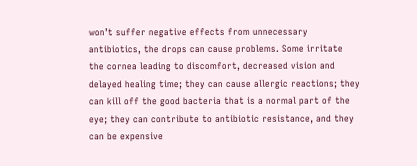won’t suffer negative effects from unnecessary antibiotics, the drops can cause problems. Some irritate the cornea leading to discomfort, decreased vision and delayed healing time; they can cause allergic reactions; they can kill off the good bacteria that is a normal part of the eye; they can contribute to antibiotic resistance, and they can be expensive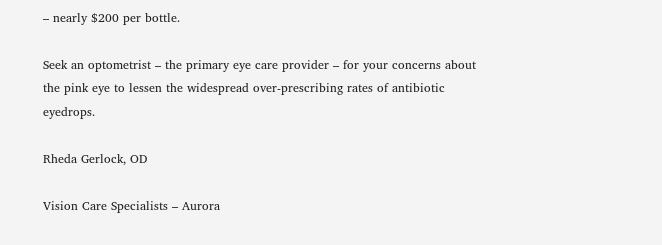– nearly $200 per bottle.

Seek an optometrist – the primary eye care provider – for your concerns about the pink eye to lessen the widespread over-prescribing rates of antibiotic eyedrops.

Rheda Gerlock, OD

Vision Care Specialists – Aurora